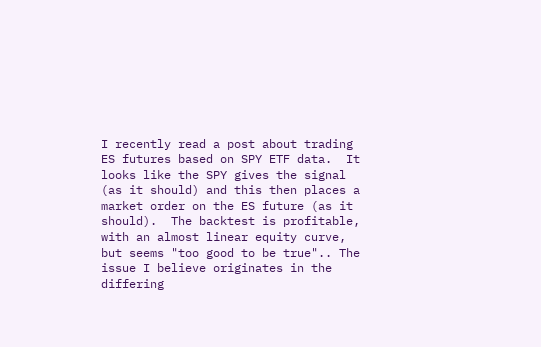I recently read a post about trading ES futures based on SPY ETF data.  It looks like the SPY gives the signal (as it should) and this then places a market order on the ES future (as it should).  The backtest is profitable, with an almost linear equity curve, but seems "too good to be true".. The issue I believe originates in the differing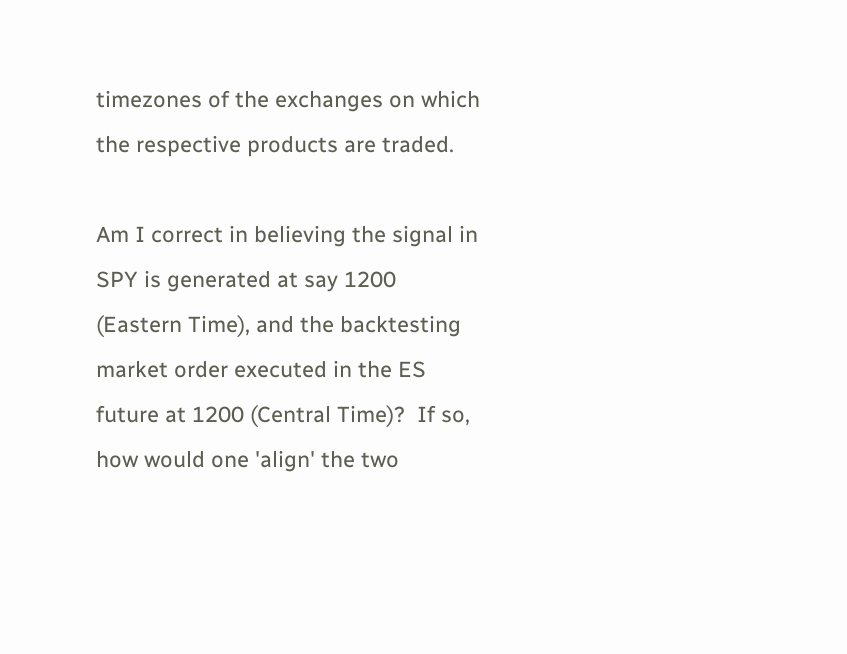timezones of the exchanges on which the respective products are traded.

Am I correct in believing the signal in SPY is generated at say 1200 (Eastern Time), and the backtesting market order executed in the ES future at 1200 (Central Time)?  If so, how would one 'align' the two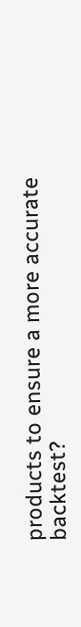products to ensure a more accurate backtest?